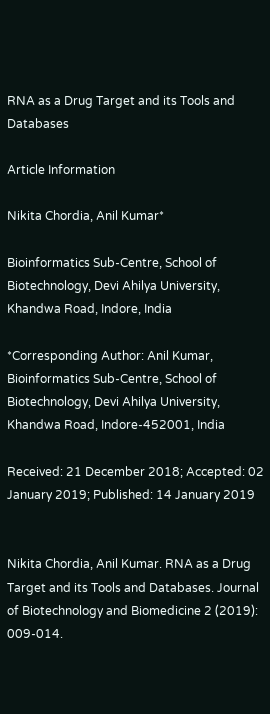RNA as a Drug Target and its Tools and Databases

Article Information

Nikita Chordia, Anil Kumar*

Bioinformatics Sub-Centre, School of Biotechnology, Devi Ahilya University, Khandwa Road, Indore, India

*Corresponding Author: Anil Kumar, Bioinformatics Sub-Centre, School of Biotechnology, Devi Ahilya University, Khandwa Road, Indore-452001, India

Received: 21 December 2018; Accepted: 02 January 2019; Published: 14 January 2019


Nikita Chordia, Anil Kumar. RNA as a Drug Target and its Tools and Databases. Journal of Biotechnology and Biomedicine 2 (2019): 009-014.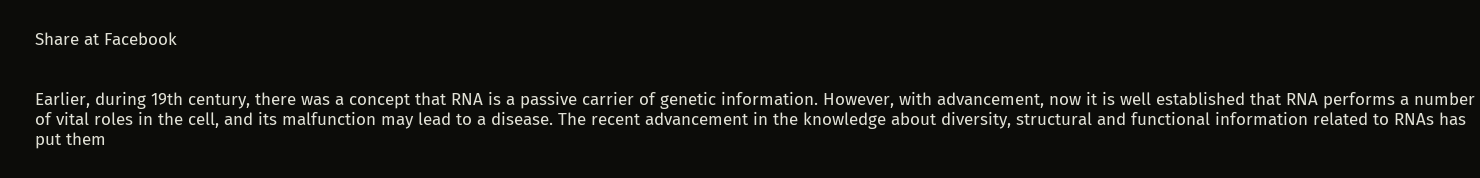Share at Facebook


Earlier, during 19th century, there was a concept that RNA is a passive carrier of genetic information. However, with advancement, now it is well established that RNA performs a number of vital roles in the cell, and its malfunction may lead to a disease. The recent advancement in the knowledge about diversity, structural and functional information related to RNAs has put them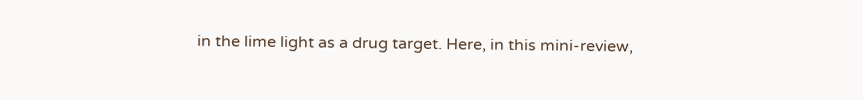in the lime light as a drug target. Here, in this mini-review,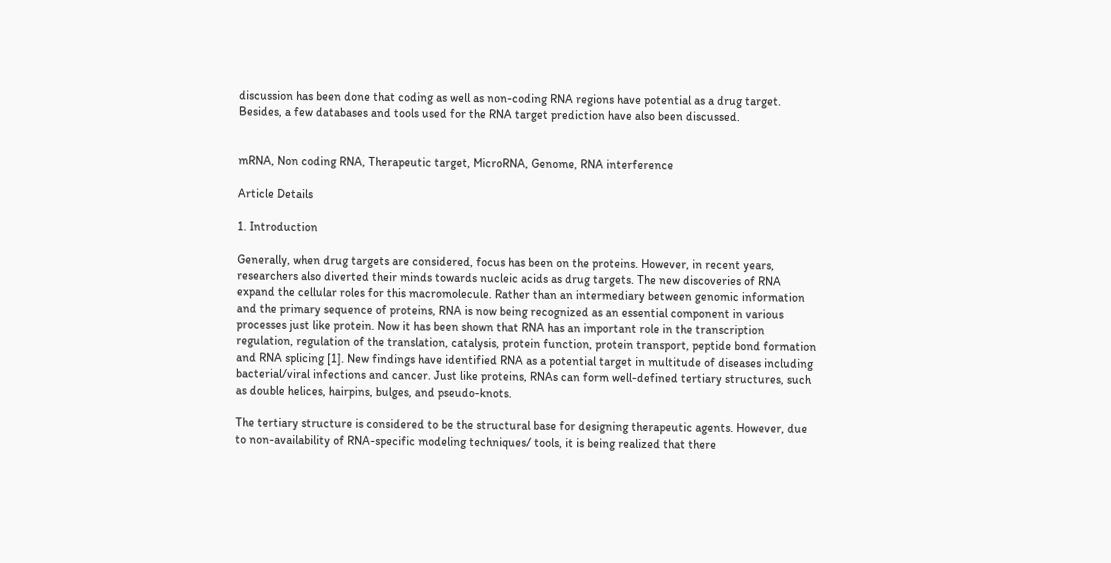discussion has been done that coding as well as non-coding RNA regions have potential as a drug target. Besides, a few databases and tools used for the RNA target prediction have also been discussed.


mRNA, Non coding RNA, Therapeutic target, MicroRNA, Genome, RNA interference

Article Details

1. Introduction

Generally, when drug targets are considered, focus has been on the proteins. However, in recent years, researchers also diverted their minds towards nucleic acids as drug targets. The new discoveries of RNA expand the cellular roles for this macromolecule. Rather than an intermediary between genomic information and the primary sequence of proteins, RNA is now being recognized as an essential component in various processes just like protein. Now it has been shown that RNA has an important role in the transcription regulation, regulation of the translation, catalysis, protein function, protein transport, peptide bond formation and RNA splicing [1]. New findings have identified RNA as a potential target in multitude of diseases including bacterial/viral infections and cancer. Just like proteins, RNAs can form well-defined tertiary structures, such as double helices, hairpins, bulges, and pseudo-knots.

The tertiary structure is considered to be the structural base for designing therapeutic agents. However, due to non-availability of RNA-specific modeling techniques/ tools, it is being realized that there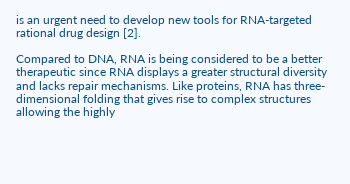is an urgent need to develop new tools for RNA-targeted rational drug design [2].

Compared to DNA, RNA is being considered to be a better therapeutic since RNA displays a greater structural diversity and lacks repair mechanisms. Like proteins, RNA has three-dimensional folding that gives rise to complex structures allowing the highly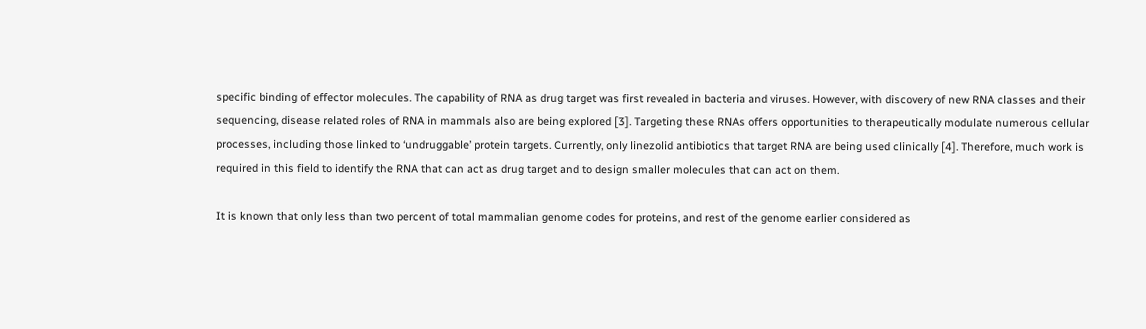specific binding of effector molecules. The capability of RNA as drug target was first revealed in bacteria and viruses. However, with discovery of new RNA classes and their sequencing, disease related roles of RNA in mammals also are being explored [3]. Targeting these RNAs offers opportunities to therapeutically modulate numerous cellular processes, including those linked to ‘undruggable’ protein targets. Currently, only linezolid antibiotics that target RNA are being used clinically [4]. Therefore, much work is required in this field to identify the RNA that can act as drug target and to design smaller molecules that can act on them.

It is known that only less than two percent of total mammalian genome codes for proteins, and rest of the genome earlier considered as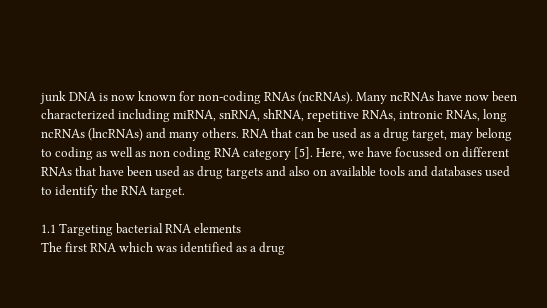junk DNA is now known for non-coding RNAs (ncRNAs). Many ncRNAs have now been characterized including miRNA, snRNA, shRNA, repetitive RNAs, intronic RNAs, long ncRNAs (lncRNAs) and many others. RNA that can be used as a drug target, may belong to coding as well as non coding RNA category [5]. Here, we have focussed on different RNAs that have been used as drug targets and also on available tools and databases used to identify the RNA target.

1.1 Targeting bacterial RNA elements
The first RNA which was identified as a drug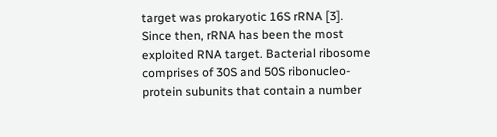target was prokaryotic 16S rRNA [3]. Since then, rRNA has been the most exploited RNA target. Bacterial ribosome comprises of 30S and 50S ribonucleo-protein subunits that contain a number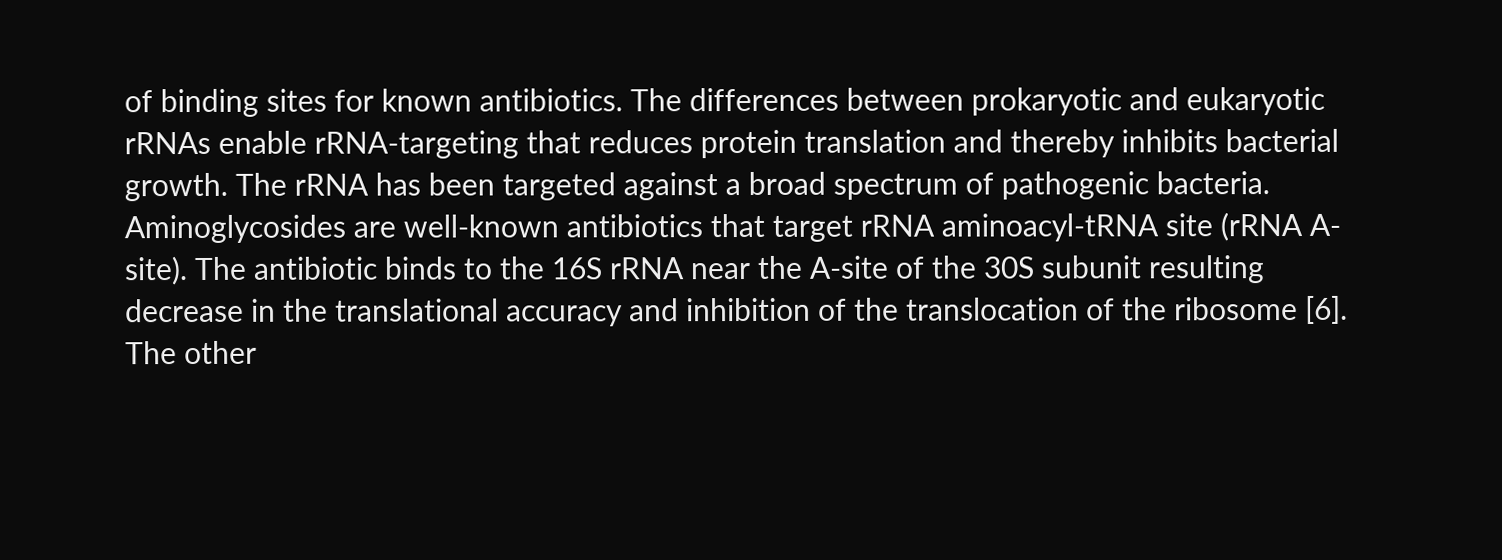of binding sites for known antibiotics. The differences between prokaryotic and eukaryotic rRNAs enable rRNA-targeting that reduces protein translation and thereby inhibits bacterial growth. The rRNA has been targeted against a broad spectrum of pathogenic bacteria. Aminoglycosides are well-known antibiotics that target rRNA aminoacyl-tRNA site (rRNA A-site). The antibiotic binds to the 16S rRNA near the A-site of the 30S subunit resulting decrease in the translational accuracy and inhibition of the translocation of the ribosome [6]. The other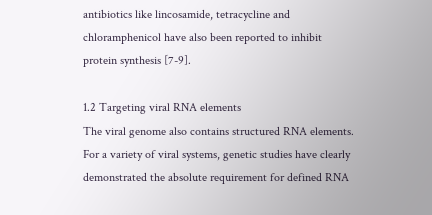antibiotics like lincosamide, tetracycline and chloramphenicol have also been reported to inhibit protein synthesis [7-9].

1.2 Targeting viral RNA elements
The viral genome also contains structured RNA elements. For a variety of viral systems, genetic studies have clearly demonstrated the absolute requirement for defined RNA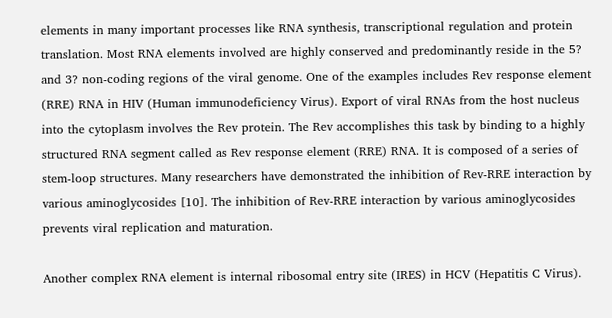elements in many important processes like RNA synthesis, transcriptional regulation and protein translation. Most RNA elements involved are highly conserved and predominantly reside in the 5? and 3? non-coding regions of the viral genome. One of the examples includes Rev response element (RRE) RNA in HIV (Human immunodeficiency Virus). Export of viral RNAs from the host nucleus into the cytoplasm involves the Rev protein. The Rev accomplishes this task by binding to a highly structured RNA segment called as Rev response element (RRE) RNA. It is composed of a series of stem-loop structures. Many researchers have demonstrated the inhibition of Rev-RRE interaction by various aminoglycosides [10]. The inhibition of Rev-RRE interaction by various aminoglycosides prevents viral replication and maturation.

Another complex RNA element is internal ribosomal entry site (IRES) in HCV (Hepatitis C Virus).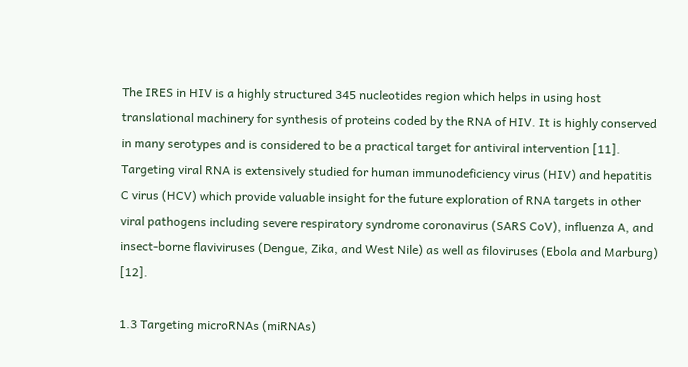The IRES in HIV is a highly structured 345 nucleotides region which helps in using host translational machinery for synthesis of proteins coded by the RNA of HIV. It is highly conserved in many serotypes and is considered to be a practical target for antiviral intervention [11]. Targeting viral RNA is extensively studied for human immunodeficiency virus (HIV) and hepatitis C virus (HCV) which provide valuable insight for the future exploration of RNA targets in other viral pathogens including severe respiratory syndrome coronavirus (SARS CoV), influenza A, and insect-borne flaviviruses (Dengue, Zika, and West Nile) as well as filoviruses (Ebola and Marburg) [12].

1.3 Targeting microRNAs (miRNAs)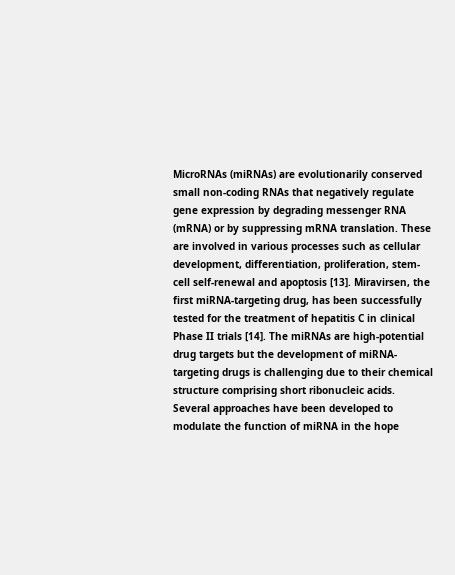MicroRNAs (miRNAs) are evolutionarily conserved small non-coding RNAs that negatively regulate gene expression by degrading messenger RNA (mRNA) or by suppressing mRNA translation. These are involved in various processes such as cellular development, differentiation, proliferation, stem-cell self-renewal and apoptosis [13]. Miravirsen, the first miRNA-targeting drug, has been successfully tested for the treatment of hepatitis C in clinical Phase II trials [14]. The miRNAs are high-potential drug targets but the development of miRNA-targeting drugs is challenging due to their chemical structure comprising short ribonucleic acids. Several approaches have been developed to modulate the function of miRNA in the hope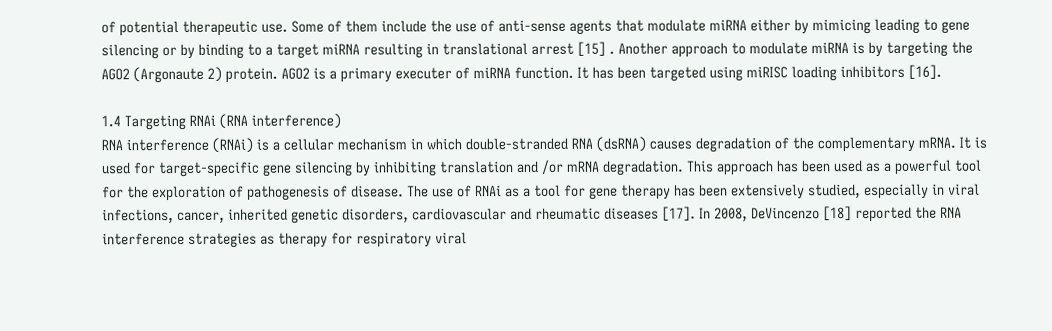of potential therapeutic use. Some of them include the use of anti-sense agents that modulate miRNA either by mimicing leading to gene silencing or by binding to a target miRNA resulting in translational arrest [15] . Another approach to modulate miRNA is by targeting the AGO2 (Argonaute 2) protein. AGO2 is a primary executer of miRNA function. It has been targeted using miRISC loading inhibitors [16].

1.4 Targeting RNAi (RNA interference)
RNA interference (RNAi) is a cellular mechanism in which double-stranded RNA (dsRNA) causes degradation of the complementary mRNA. It is used for target-specific gene silencing by inhibiting translation and /or mRNA degradation. This approach has been used as a powerful tool for the exploration of pathogenesis of disease. The use of RNAi as a tool for gene therapy has been extensively studied, especially in viral infections, cancer, inherited genetic disorders, cardiovascular and rheumatic diseases [17]. In 2008, DeVincenzo [18] reported the RNA interference strategies as therapy for respiratory viral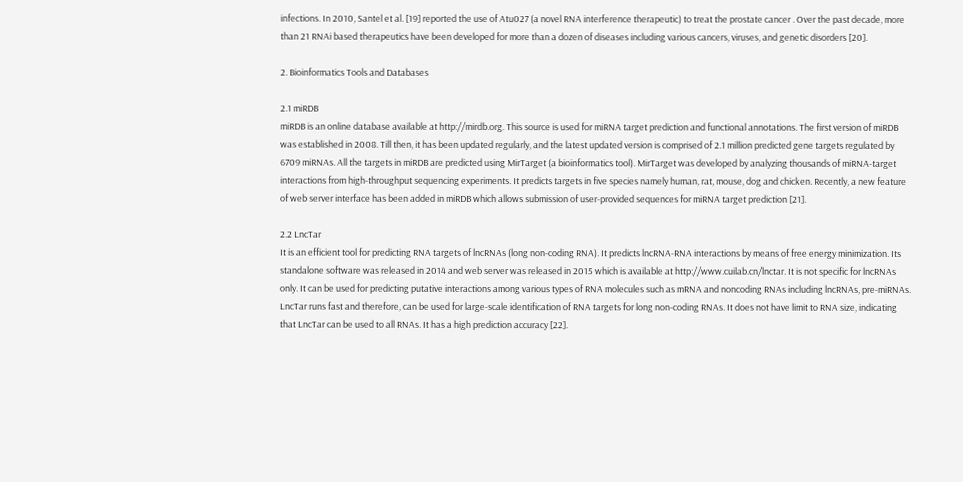infections. In 2010, Santel et al. [19] reported the use of Atu027 (a novel RNA interference therapeutic) to treat the prostate cancer . Over the past decade, more than 21 RNAi based therapeutics have been developed for more than a dozen of diseases including various cancers, viruses, and genetic disorders [20].

2. Bioinformatics Tools and Databases

2.1 miRDB
miRDB is an online database available at http://mirdb.org. This source is used for miRNA target prediction and functional annotations. The first version of miRDB was established in 2008. Till then, it has been updated regularly, and the latest updated version is comprised of 2.1 million predicted gene targets regulated by 6709 miRNAs. All the targets in miRDB are predicted using MirTarget (a bioinformatics tool). MirTarget was developed by analyzing thousands of miRNA-target interactions from high-throughput sequencing experiments. It predicts targets in five species namely human, rat, mouse, dog and chicken. Recently, a new feature of web server interface has been added in miRDB which allows submission of user-provided sequences for miRNA target prediction [21].

2.2 LncTar
It is an efficient tool for predicting RNA targets of lncRNAs (long non-coding RNA). It predicts lncRNA-RNA interactions by means of free energy minimization. Its standalone software was released in 2014 and web server was released in 2015 which is available at http://www.cuilab.cn/lnctar. It is not specific for lncRNAs only. It can be used for predicting putative interactions among various types of RNA molecules such as mRNA and noncoding RNAs including lncRNAs, pre-miRNAs. LncTar runs fast and therefore, can be used for large-scale identification of RNA targets for long non-coding RNAs. It does not have limit to RNA size, indicating that LncTar can be used to all RNAs. It has a high prediction accuracy [22].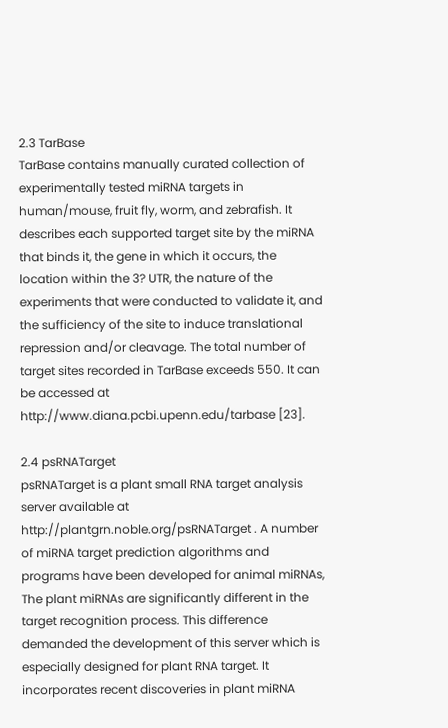2.3 TarBase
TarBase contains manually curated collection of experimentally tested miRNA targets in human/mouse, fruit fly, worm, and zebrafish. It describes each supported target site by the miRNA that binds it, the gene in which it occurs, the location within the 3? UTR, the nature of the experiments that were conducted to validate it, and the sufficiency of the site to induce translational repression and/or cleavage. The total number of target sites recorded in TarBase exceeds 550. It can be accessed at http://www.diana.pcbi.upenn.edu/tarbase [23].

2.4 psRNATarget
psRNATarget is a plant small RNA target analysis server available at http://plantgrn.noble.org/psRNATarget . A number of miRNA target prediction algorithms and programs have been developed for animal miRNAs, The plant miRNAs are significantly different in the target recognition process. This difference demanded the development of this server which is especially designed for plant RNA target. It incorporates recent discoveries in plant miRNA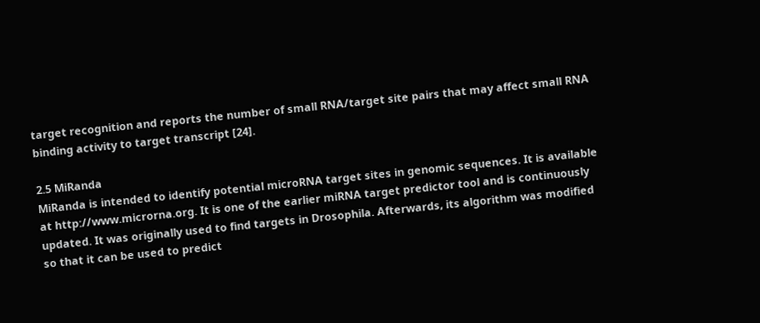target recognition and reports the number of small RNA/target site pairs that may affect small RNA binding activity to target transcript [24].

2.5 MiRanda
MiRanda is intended to identify potential microRNA target sites in genomic sequences. It is available at http://www.microrna.org. It is one of the earlier miRNA target predictor tool and is continuously updated. It was originally used to find targets in Drosophila. Afterwards, its algorithm was modified so that it can be used to predict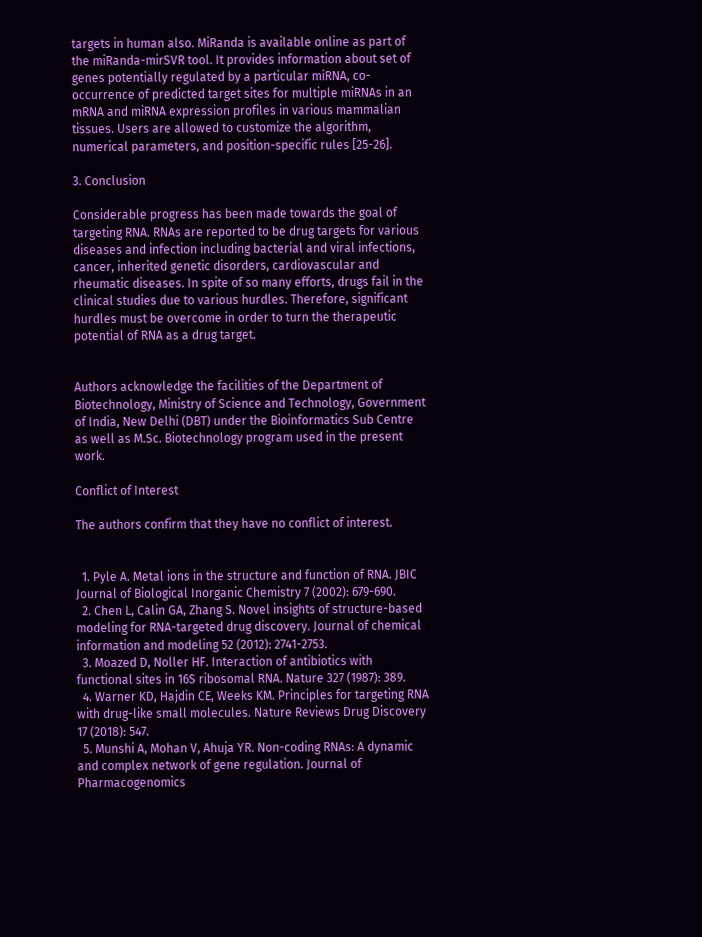targets in human also. MiRanda is available online as part of the miRanda-mirSVR tool. It provides information about set of genes potentially regulated by a particular miRNA, co-occurrence of predicted target sites for multiple miRNAs in an mRNA and miRNA expression profiles in various mammalian tissues. Users are allowed to customize the algorithm, numerical parameters, and position-specific rules [25-26].

3. Conclusion

Considerable progress has been made towards the goal of targeting RNA. RNAs are reported to be drug targets for various diseases and infection including bacterial and viral infections, cancer, inherited genetic disorders, cardiovascular and rheumatic diseases. In spite of so many efforts, drugs fail in the clinical studies due to various hurdles. Therefore, significant hurdles must be overcome in order to turn the therapeutic potential of RNA as a drug target.


Authors acknowledge the facilities of the Department of Biotechnology, Ministry of Science and Technology, Government of India, New Delhi (DBT) under the Bioinformatics Sub Centre as well as M.Sc. Biotechnology program used in the present work.

Conflict of Interest

The authors confirm that they have no conflict of interest.


  1. Pyle A. Metal ions in the structure and function of RNA. JBIC Journal of Biological Inorganic Chemistry 7 (2002): 679-690.
  2. Chen L, Calin GA, Zhang S. Novel insights of structure-based modeling for RNA-targeted drug discovery. Journal of chemical information and modeling 52 (2012): 2741-2753.
  3. Moazed D, Noller HF. Interaction of antibiotics with functional sites in 16S ribosomal RNA. Nature 327 (1987): 389.
  4. Warner KD, Hajdin CE, Weeks KM. Principles for targeting RNA with drug-like small molecules. Nature Reviews Drug Discovery 17 (2018): 547.
  5. Munshi A, Mohan V, Ahuja YR. Non-coding RNAs: A dynamic and complex network of gene regulation. Journal of Pharmacogenomics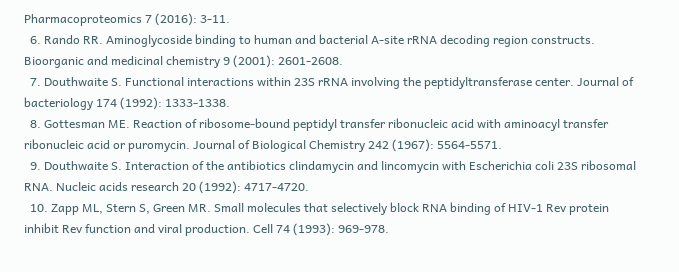Pharmacoproteomics 7 (2016): 3-11.
  6. Rando RR. Aminoglycoside binding to human and bacterial A-site rRNA decoding region constructs. Bioorganic and medicinal chemistry 9 (2001): 2601-2608.
  7. Douthwaite S. Functional interactions within 23S rRNA involving the peptidyltransferase center. Journal of bacteriology 174 (1992): 1333-1338.
  8. Gottesman ME. Reaction of ribosome-bound peptidyl transfer ribonucleic acid with aminoacyl transfer ribonucleic acid or puromycin. Journal of Biological Chemistry 242 (1967): 5564-5571.
  9. Douthwaite S. Interaction of the antibiotics clindamycin and lincomycin with Escherichia coli 23S ribosomal RNA. Nucleic acids research 20 (1992): 4717-4720.
  10. Zapp ML, Stern S, Green MR. Small molecules that selectively block RNA binding of HIV-1 Rev protein inhibit Rev function and viral production. Cell 74 (1993): 969-978.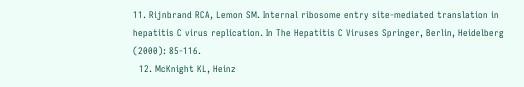11. Rijnbrand RCA, Lemon SM. Internal ribosome entry site-mediated translation in hepatitis C virus replication. In The Hepatitis C Viruses Springer, Berlin, Heidelberg (2000): 85-116.
  12. McKnight KL, Heinz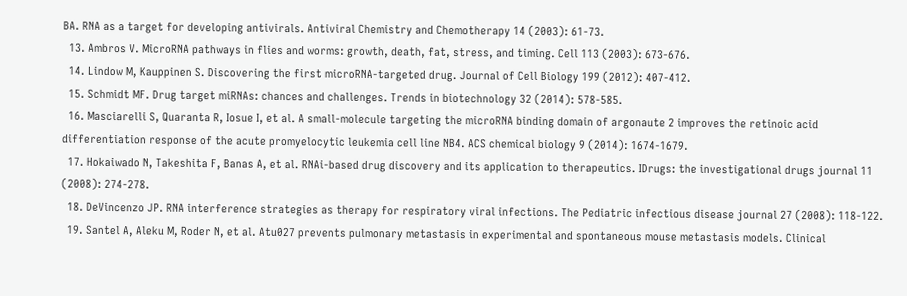BA. RNA as a target for developing antivirals. Antiviral Chemistry and Chemotherapy 14 (2003): 61-73.
  13. Ambros V. MicroRNA pathways in flies and worms: growth, death, fat, stress, and timing. Cell 113 (2003): 673-676.
  14. Lindow M, Kauppinen S. Discovering the first microRNA-targeted drug. Journal of Cell Biology 199 (2012): 407-412.
  15. Schmidt MF. Drug target miRNAs: chances and challenges. Trends in biotechnology 32 (2014): 578-585.
  16. Masciarelli S, Quaranta R, Iosue I, et al. A small-molecule targeting the microRNA binding domain of argonaute 2 improves the retinoic acid differentiation response of the acute promyelocytic leukemia cell line NB4. ACS chemical biology 9 (2014): 1674-1679.
  17. Hokaiwado N, Takeshita F, Banas A, et al. RNAi-based drug discovery and its application to therapeutics. IDrugs: the investigational drugs journal 11 (2008): 274-278.
  18. DeVincenzo JP. RNA interference strategies as therapy for respiratory viral infections. The Pediatric infectious disease journal 27 (2008): 118-122.
  19. Santel A, Aleku M, Roder N, et al. Atu027 prevents pulmonary metastasis in experimental and spontaneous mouse metastasis models. Clinical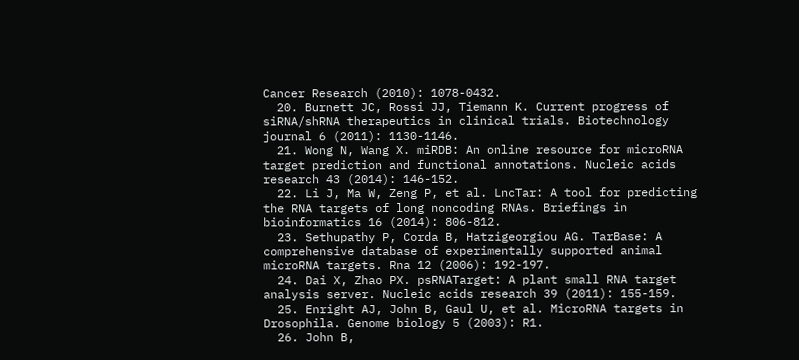Cancer Research (2010): 1078-0432.
  20. Burnett JC, Rossi JJ, Tiemann K. Current progress of siRNA/shRNA therapeutics in clinical trials. Biotechnology journal 6 (2011): 1130-1146.
  21. Wong N, Wang X. miRDB: An online resource for microRNA target prediction and functional annotations. Nucleic acids research 43 (2014): 146-152.
  22. Li J, Ma W, Zeng P, et al. LncTar: A tool for predicting the RNA targets of long noncoding RNAs. Briefings in bioinformatics 16 (2014): 806-812.
  23. Sethupathy P, Corda B, Hatzigeorgiou AG. TarBase: A comprehensive database of experimentally supported animal microRNA targets. Rna 12 (2006): 192-197.
  24. Dai X, Zhao PX. psRNATarget: A plant small RNA target analysis server. Nucleic acids research 39 (2011): 155-159.
  25. Enright AJ, John B, Gaul U, et al. MicroRNA targets in Drosophila. Genome biology 5 (2003): R1.
  26. John B,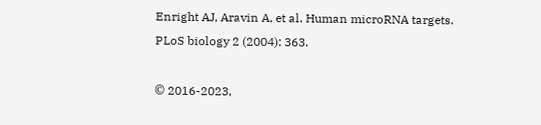Enright AJ, Aravin A, et al. Human microRNA targets. PLoS biology 2 (2004): 363.

© 2016-2023,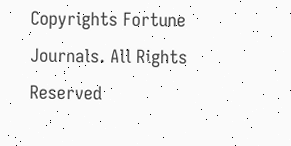Copyrights Fortune Journals. All Rights Reserved